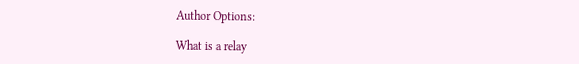Author Options:

What is a relay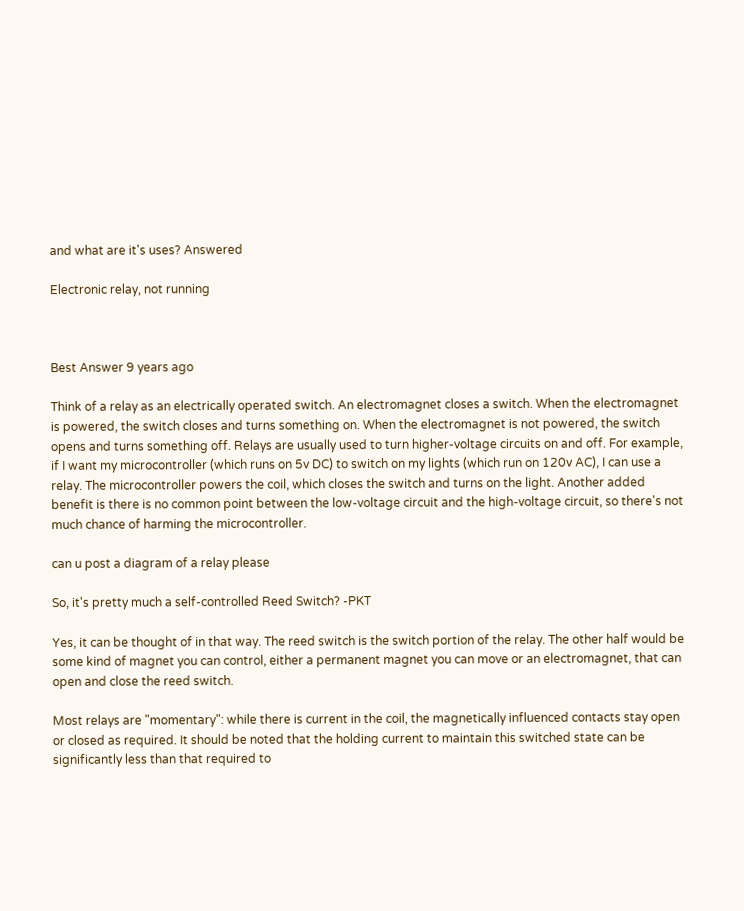and what are it's uses? Answered

Electronic relay, not running



Best Answer 9 years ago

Think of a relay as an electrically operated switch. An electromagnet closes a switch. When the electromagnet is powered, the switch closes and turns something on. When the electromagnet is not powered, the switch opens and turns something off. Relays are usually used to turn higher-voltage circuits on and off. For example, if I want my microcontroller (which runs on 5v DC) to switch on my lights (which run on 120v AC), I can use a relay. The microcontroller powers the coil, which closes the switch and turns on the light. Another added benefit is there is no common point between the low-voltage circuit and the high-voltage circuit, so there's not much chance of harming the microcontroller.

can u post a diagram of a relay please

So, it's pretty much a self-controlled Reed Switch? -PKT

Yes, it can be thought of in that way. The reed switch is the switch portion of the relay. The other half would be some kind of magnet you can control, either a permanent magnet you can move or an electromagnet, that can open and close the reed switch.

Most relays are "momentary": while there is current in the coil, the magnetically influenced contacts stay open or closed as required. It should be noted that the holding current to maintain this switched state can be significantly less than that required to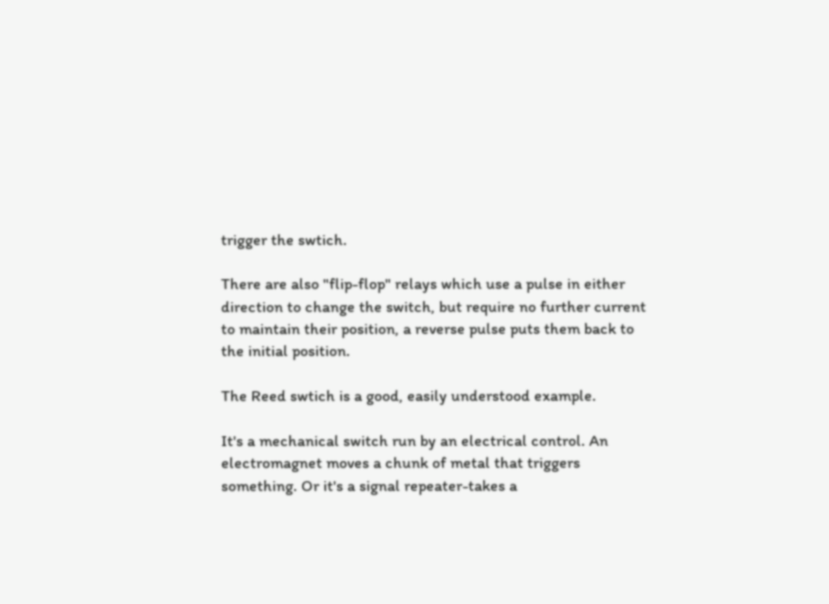trigger the swtich.

There are also "flip-flop" relays which use a pulse in either direction to change the switch, but require no further current to maintain their position, a reverse pulse puts them back to the initial position.

The Reed swtich is a good, easily understood example.

It's a mechanical switch run by an electrical control. An electromagnet moves a chunk of metal that triggers something. Or it's a signal repeater-takes a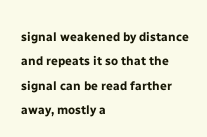signal weakened by distance and repeats it so that the signal can be read farther away, mostly a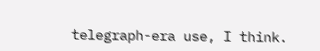telegraph-era use, I think.